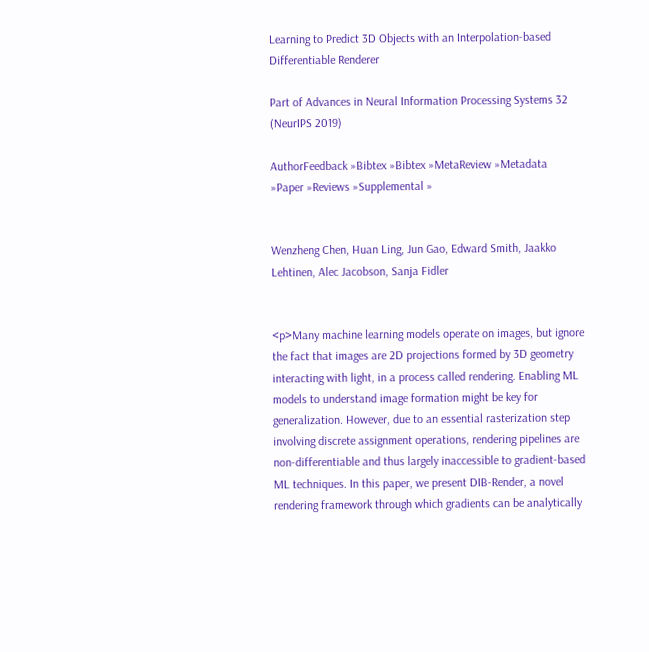Learning to Predict 3D Objects with an Interpolation-based Differentiable Renderer

Part of Advances in Neural Information Processing Systems 32 (NeurIPS 2019)

AuthorFeedback »Bibtex »Bibtex »MetaReview »Metadata »Paper »Reviews »Supplemental »


Wenzheng Chen, Huan Ling, Jun Gao, Edward Smith, Jaakko Lehtinen, Alec Jacobson, Sanja Fidler


<p>Many machine learning models operate on images, but ignore the fact that images are 2D projections formed by 3D geometry interacting with light, in a process called rendering. Enabling ML models to understand image formation might be key for generalization. However, due to an essential rasterization step involving discrete assignment operations, rendering pipelines are non-differentiable and thus largely inaccessible to gradient-based ML techniques. In this paper, we present DIB-Render, a novel rendering framework through which gradients can be analytically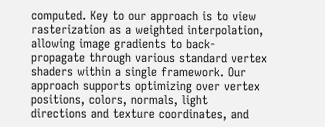computed. Key to our approach is to view rasterization as a weighted interpolation, allowing image gradients to back-propagate through various standard vertex shaders within a single framework. Our approach supports optimizing over vertex positions, colors, normals, light directions and texture coordinates, and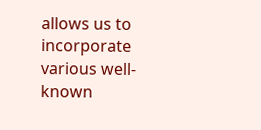allows us to incorporate various well-known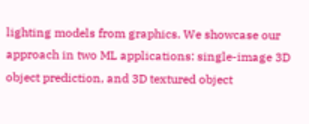lighting models from graphics. We showcase our approach in two ML applications: single-image 3D object prediction, and 3D textured object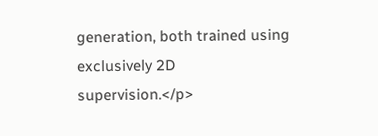generation, both trained using exclusively 2D supervision.</p>